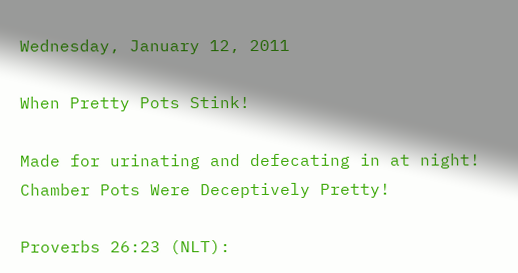Wednesday, January 12, 2011

When Pretty Pots Stink!

Made for urinating and defecating in at night!
Chamber Pots Were Deceptively Pretty!

Proverbs 26:23 (NLT):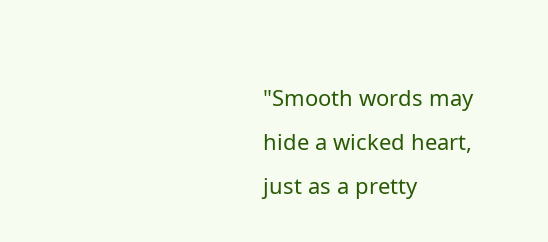"Smooth words may hide a wicked heart, just as a pretty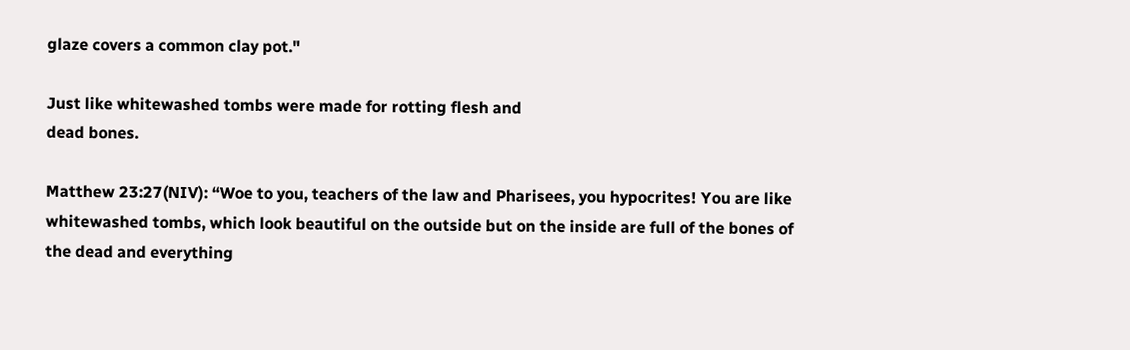glaze covers a common clay pot."

Just like whitewashed tombs were made for rotting flesh and
dead bones.

Matthew 23:27(NIV): “Woe to you, teachers of the law and Pharisees, you hypocrites! You are like whitewashed tombs, which look beautiful on the outside but on the inside are full of the bones of the dead and everything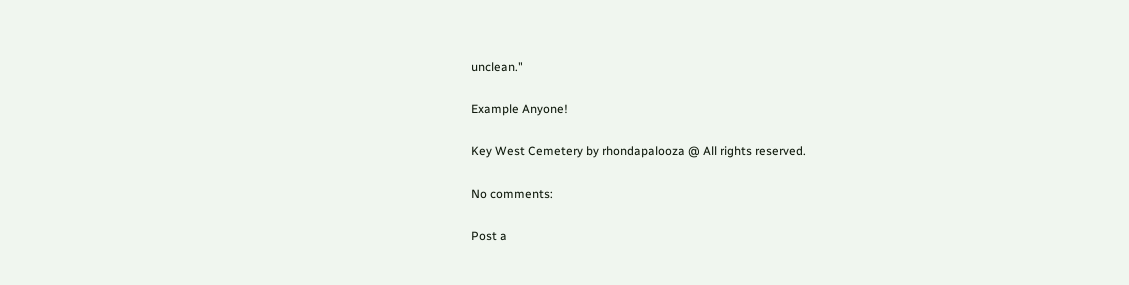unclean."

Example Anyone!

Key West Cemetery by rhondapalooza @ All rights reserved.

No comments:

Post a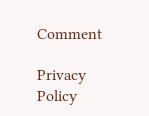Comment

Privacy Policy